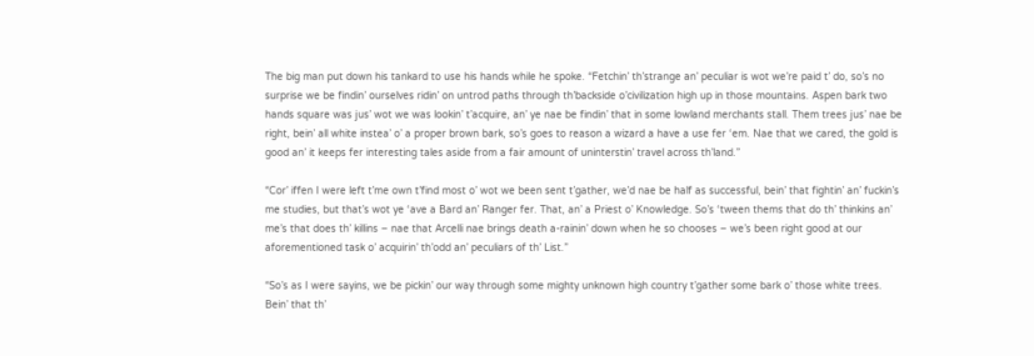The big man put down his tankard to use his hands while he spoke. “Fetchin’ th’strange an’ peculiar is wot we’re paid t’ do, so’s no surprise we be findin’ ourselves ridin’ on untrod paths through th’backside o’civilization high up in those mountains. Aspen bark two hands square was jus’ wot we was lookin’ t’acquire, an’ ye nae be findin’ that in some lowland merchants stall. Them trees jus’ nae be right, bein’ all white instea’ o’ a proper brown bark, so’s goes to reason a wizard a have a use fer ‘em. Nae that we cared, the gold is good an’ it keeps fer interesting tales aside from a fair amount of uninterstin’ travel across th’land.”

“Cor’ iffen I were left t’me own t’find most o’ wot we been sent t’gather, we’d nae be half as successful, bein’ that fightin’ an’ fuckin’s me studies, but that’s wot ye ‘ave a Bard an’ Ranger fer. That, an’ a Priest o’ Knowledge. So’s ‘tween thems that do th’ thinkins an’ me’s that does th’ killins – nae that Arcelli nae brings death a-rainin’ down when he so chooses – we’s been right good at our aforementioned task o’ acquirin’ th’odd an’ peculiars of th’ List.”

“So’s as I were sayins, we be pickin’ our way through some mighty unknown high country t’gather some bark o’ those white trees. Bein’ that th’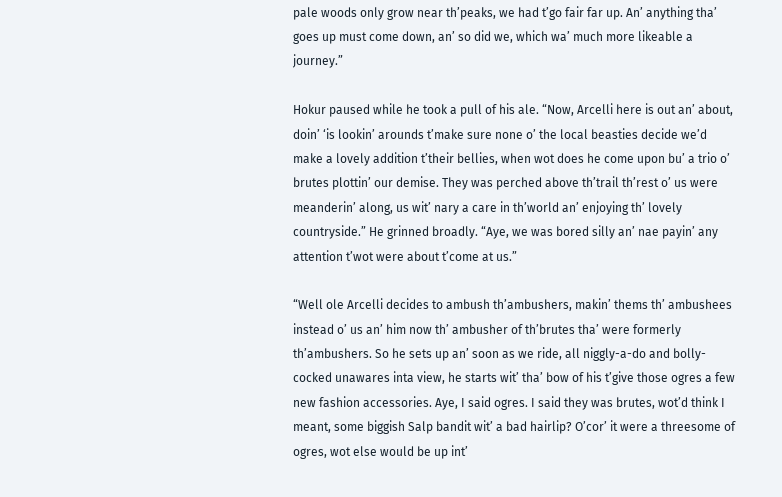pale woods only grow near th’peaks, we had t’go fair far up. An’ anything tha’ goes up must come down, an’ so did we, which wa’ much more likeable a journey.”

Hokur paused while he took a pull of his ale. “Now, Arcelli here is out an’ about, doin’ ‘is lookin’ arounds t’make sure none o’ the local beasties decide we’d make a lovely addition t’their bellies, when wot does he come upon bu’ a trio o’ brutes plottin’ our demise. They was perched above th’trail th’rest o’ us were meanderin’ along, us wit’ nary a care in th’world an’ enjoying th’ lovely countryside.” He grinned broadly. “Aye, we was bored silly an’ nae payin’ any attention t’wot were about t’come at us.”

“Well ole Arcelli decides to ambush th’ambushers, makin’ thems th’ ambushees instead o’ us an’ him now th’ ambusher of th’brutes tha’ were formerly th’ambushers. So he sets up an’ soon as we ride, all niggly-a-do and bolly-cocked unawares inta view, he starts wit’ tha’ bow of his t’give those ogres a few new fashion accessories. Aye, I said ogres. I said they was brutes, wot’d think I meant, some biggish Salp bandit wit’ a bad hairlip? O’cor’ it were a threesome of ogres, wot else would be up int’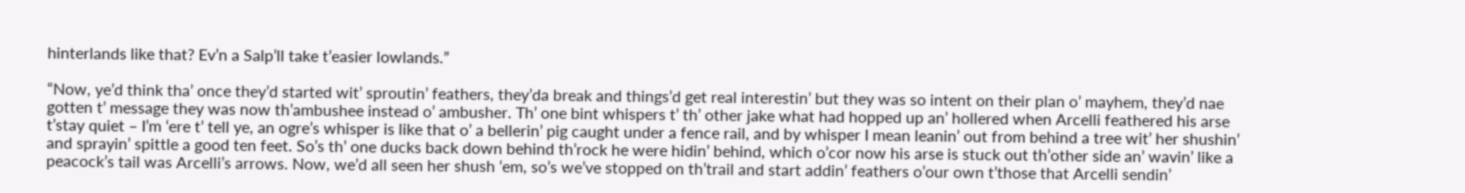hinterlands like that? Ev’n a Salp’ll take t’easier lowlands.”

“Now, ye’d think tha’ once they’d started wit’ sproutin’ feathers, they’da break and things’d get real interestin’ but they was so intent on their plan o’ mayhem, they’d nae gotten t’ message they was now th’ambushee instead o’ ambusher. Th’ one bint whispers t’ th’ other jake what had hopped up an’ hollered when Arcelli feathered his arse t’stay quiet – I’m ‘ere t’ tell ye, an ogre’s whisper is like that o’ a bellerin’ pig caught under a fence rail, and by whisper I mean leanin’ out from behind a tree wit’ her shushin’ and sprayin’ spittle a good ten feet. So’s th’ one ducks back down behind th’rock he were hidin’ behind, which o’cor now his arse is stuck out th’other side an’ wavin’ like a peacock’s tail was Arcelli’s arrows. Now, we’d all seen her shush ‘em, so’s we’ve stopped on th’trail and start addin’ feathers o’our own t’those that Arcelli sendin’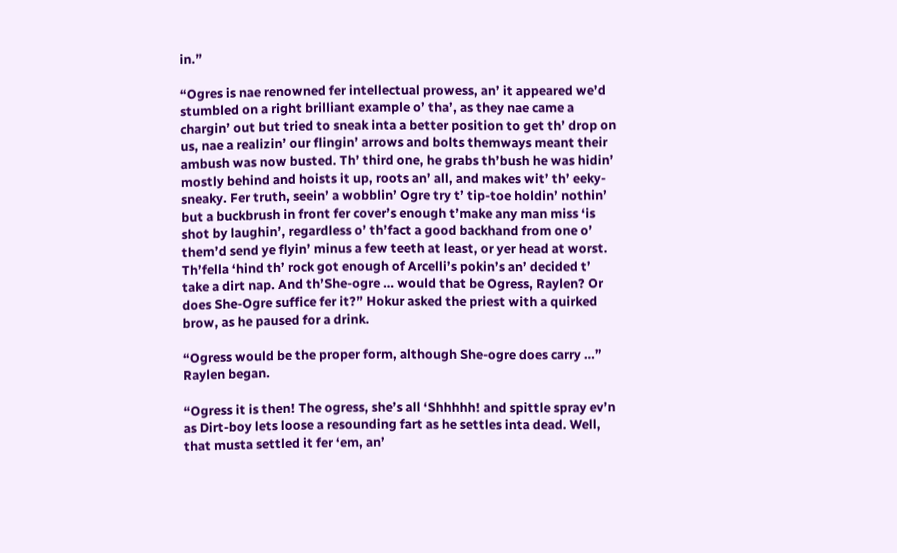in.”

“Ogres is nae renowned fer intellectual prowess, an’ it appeared we’d stumbled on a right brilliant example o’ tha’, as they nae came a chargin’ out but tried to sneak inta a better position to get th’ drop on us, nae a realizin’ our flingin’ arrows and bolts themways meant their ambush was now busted. Th’ third one, he grabs th’bush he was hidin’ mostly behind and hoists it up, roots an’ all, and makes wit’ th’ eeky-sneaky. Fer truth, seein’ a wobblin’ Ogre try t’ tip-toe holdin’ nothin’ but a buckbrush in front fer cover’s enough t’make any man miss ‘is shot by laughin’, regardless o’ th’fact a good backhand from one o’ them’d send ye flyin’ minus a few teeth at least, or yer head at worst. Th’fella ‘hind th’ rock got enough of Arcelli’s pokin’s an’ decided t’ take a dirt nap. And th’She-ogre … would that be Ogress, Raylen? Or does She-Ogre suffice fer it?” Hokur asked the priest with a quirked brow, as he paused for a drink.

“Ogress would be the proper form, although She-ogre does carry …” Raylen began.

“Ogress it is then! The ogress, she’s all ‘Shhhhh! and spittle spray ev’n as Dirt-boy lets loose a resounding fart as he settles inta dead. Well, that musta settled it fer ‘em, an’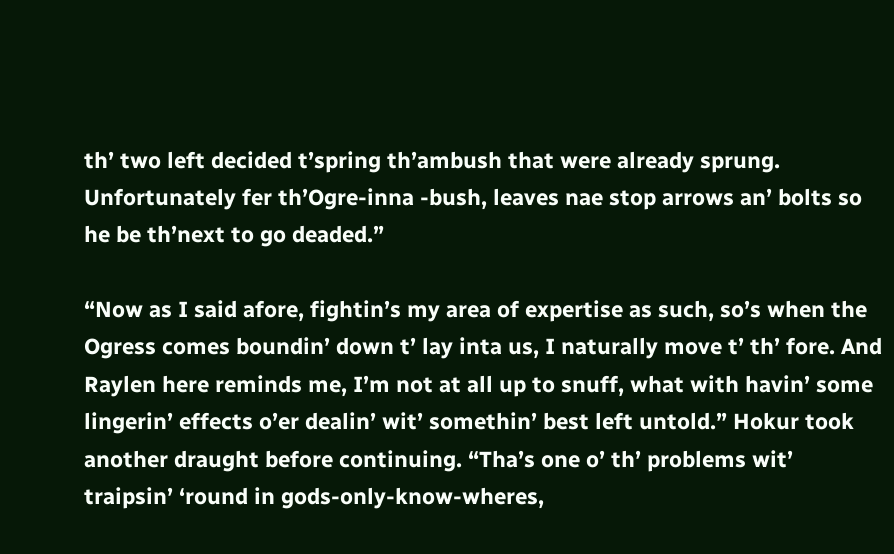th’ two left decided t’spring th’ambush that were already sprung. Unfortunately fer th’Ogre-inna -bush, leaves nae stop arrows an’ bolts so he be th’next to go deaded.”

“Now as I said afore, fightin’s my area of expertise as such, so’s when the Ogress comes boundin’ down t’ lay inta us, I naturally move t’ th’ fore. And Raylen here reminds me, I’m not at all up to snuff, what with havin’ some lingerin’ effects o’er dealin’ wit’ somethin’ best left untold.” Hokur took another draught before continuing. “Tha’s one o’ th’ problems wit’ traipsin’ ‘round in gods-only-know-wheres,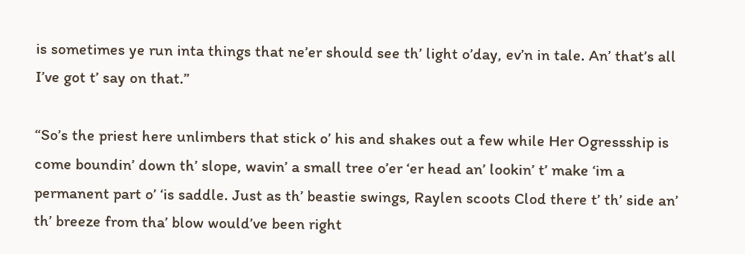is sometimes ye run inta things that ne’er should see th’ light o’day, ev’n in tale. An’ that’s all I’ve got t’ say on that.”

“So’s the priest here unlimbers that stick o’ his and shakes out a few while Her Ogressship is come boundin’ down th’ slope, wavin’ a small tree o’er ‘er head an’ lookin’ t’ make ‘im a permanent part o’ ‘is saddle. Just as th’ beastie swings, Raylen scoots Clod there t’ th’ side an’ th’ breeze from tha’ blow would’ve been right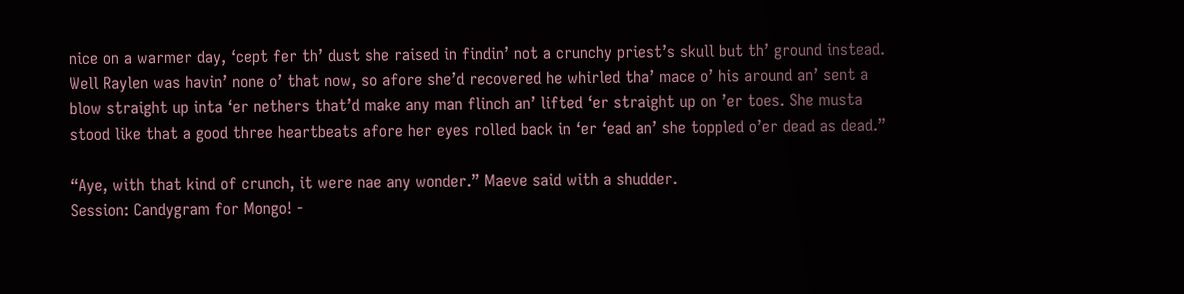nice on a warmer day, ‘cept fer th’ dust she raised in findin’ not a crunchy priest’s skull but th’ ground instead. Well Raylen was havin’ none o’ that now, so afore she’d recovered he whirled tha’ mace o’ his around an’ sent a blow straight up inta ‘er nethers that’d make any man flinch an’ lifted ‘er straight up on ’er toes. She musta stood like that a good three heartbeats afore her eyes rolled back in ‘er ‘ead an’ she toppled o’er dead as dead.”

“Aye, with that kind of crunch, it were nae any wonder.” Maeve said with a shudder.
Session: Candygram for Mongo! -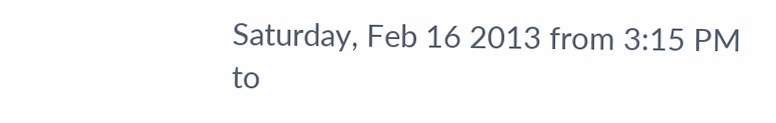Saturday, Feb 16 2013 from 3:15 PM to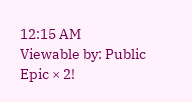12:15 AM
Viewable by: Public
Epic × 2!